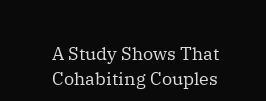A Study Shows That Cohabiting Couples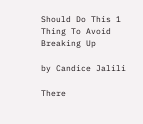Should Do This 1 Thing To Avoid Breaking Up

by Candice Jalili

There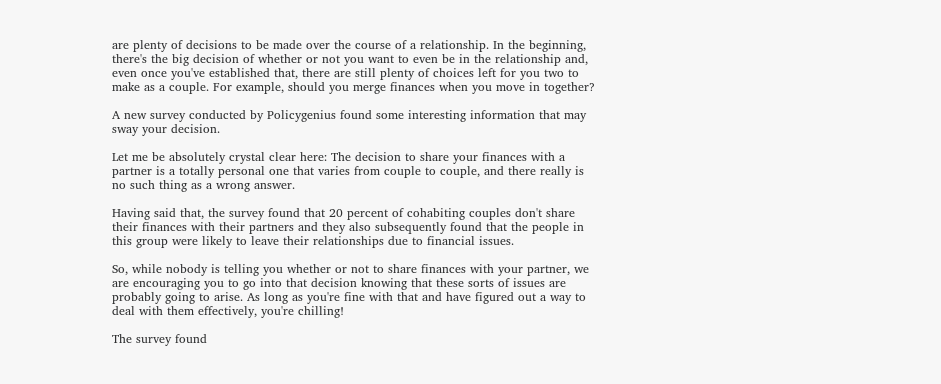are plenty of decisions to be made over the course of a relationship. In the beginning, there's the big decision of whether or not you want to even be in the relationship and, even once you've established that, there are still plenty of choices left for you two to make as a couple. For example, should you merge finances when you move in together?

A new survey conducted by Policygenius found some interesting information that may sway your decision.

Let me be absolutely crystal clear here: The decision to share your finances with a partner is a totally personal one that varies from couple to couple, and there really is no such thing as a wrong answer.

Having said that, the survey found that 20 percent of cohabiting couples don't share their finances with their partners and they also subsequently found that the people in this group were likely to leave their relationships due to financial issues.

So, while nobody is telling you whether or not to share finances with your partner, we are encouraging you to go into that decision knowing that these sorts of issues are probably going to arise. As long as you're fine with that and have figured out a way to deal with them effectively, you're chilling!

The survey found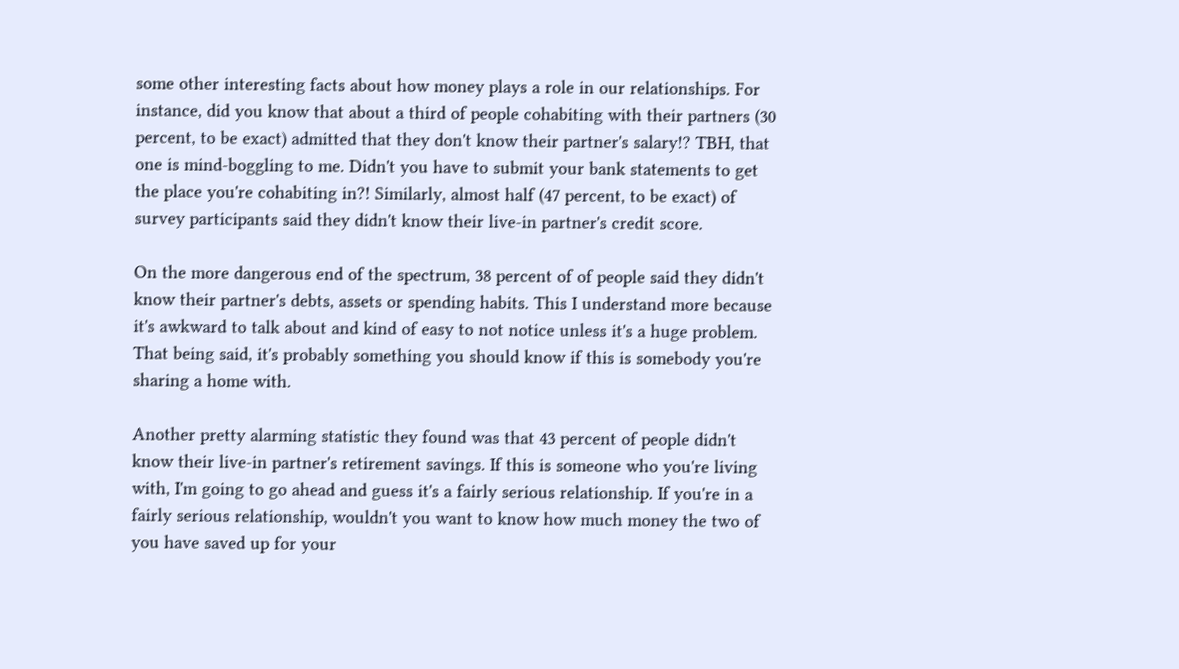some other interesting facts about how money plays a role in our relationships. For instance, did you know that about a third of people cohabiting with their partners (30 percent, to be exact) admitted that they don't know their partner's salary!? TBH, that one is mind-boggling to me. Didn't you have to submit your bank statements to get the place you're cohabiting in?! Similarly, almost half (47 percent, to be exact) of survey participants said they didn't know their live-in partner's credit score.

On the more dangerous end of the spectrum, 38 percent of of people said they didn't know their partner's debts, assets or spending habits. This I understand more because it's awkward to talk about and kind of easy to not notice unless it's a huge problem. That being said, it's probably something you should know if this is somebody you're sharing a home with.

Another pretty alarming statistic they found was that 43 percent of people didn't know their live-in partner's retirement savings. If this is someone who you're living with, I'm going to go ahead and guess it's a fairly serious relationship. If you're in a fairly serious relationship, wouldn't you want to know how much money the two of you have saved up for your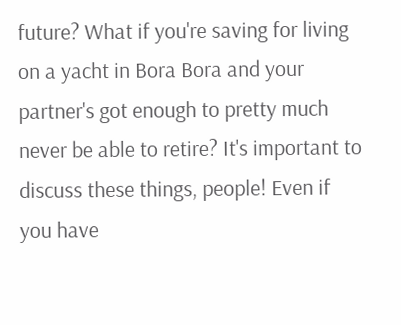future? What if you're saving for living on a yacht in Bora Bora and your partner's got enough to pretty much never be able to retire? It's important to discuss these things, people! Even if you have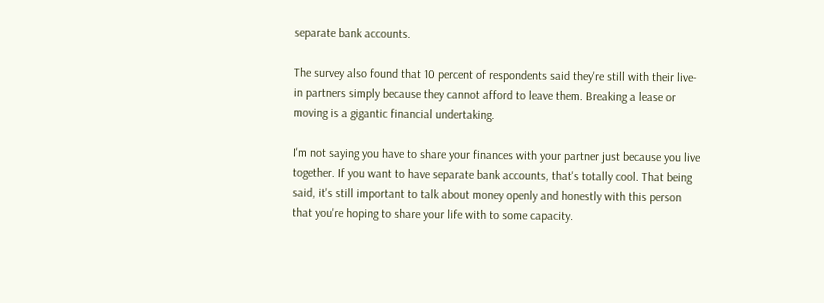separate bank accounts.

The survey also found that 10 percent of respondents said they're still with their live-in partners simply because they cannot afford to leave them. Breaking a lease or moving is a gigantic financial undertaking.

I'm not saying you have to share your finances with your partner just because you live together. If you want to have separate bank accounts, that's totally cool. That being said, it's still important to talk about money openly and honestly with this person that you're hoping to share your life with to some capacity.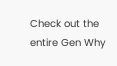Check out the entire Gen Why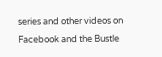series and other videos on Facebook and the Bustle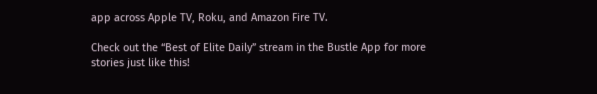app across Apple TV, Roku, and Amazon Fire TV.

Check out the “Best of Elite Daily” stream in the Bustle App for more stories just like this!